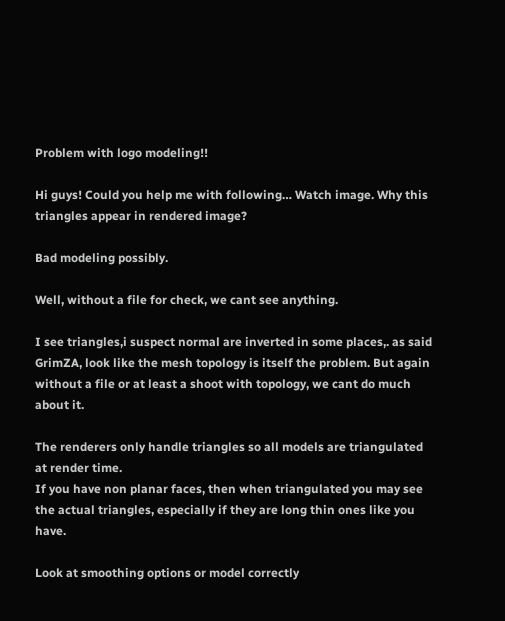Problem with logo modeling!!

Hi guys! Could you help me with following… Watch image. Why this triangles appear in rendered image?

Bad modeling possibly.

Well, without a file for check, we cant see anything.

I see triangles,i suspect normal are inverted in some places,. as said GrimZA, look like the mesh topology is itself the problem. But again without a file or at least a shoot with topology, we cant do much about it.

The renderers only handle triangles so all models are triangulated at render time.
If you have non planar faces, then when triangulated you may see the actual triangles, especially if they are long thin ones like you have.

Look at smoothing options or model correctly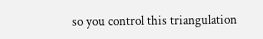so you control this triangulation